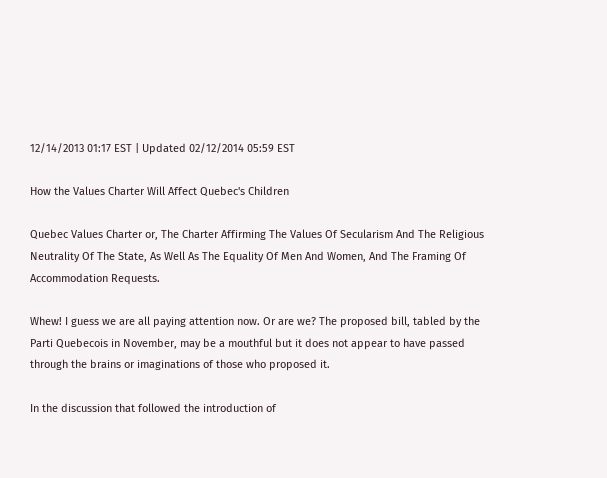12/14/2013 01:17 EST | Updated 02/12/2014 05:59 EST

How the Values Charter Will Affect Quebec's Children

Quebec Values Charter or, The Charter Affirming The Values Of Secularism And The Religious Neutrality Of The State, As Well As The Equality Of Men And Women, And The Framing Of Accommodation Requests.

Whew! I guess we are all paying attention now. Or are we? The proposed bill, tabled by the Parti Quebecois in November, may be a mouthful but it does not appear to have passed through the brains or imaginations of those who proposed it.

In the discussion that followed the introduction of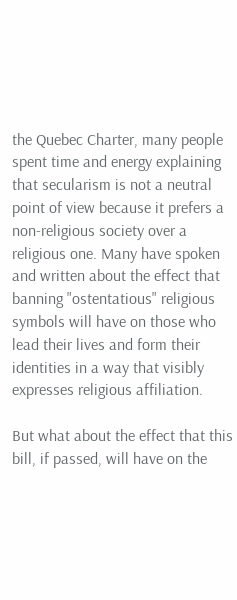the Quebec Charter, many people spent time and energy explaining that secularism is not a neutral point of view because it prefers a non-religious society over a religious one. Many have spoken and written about the effect that banning "ostentatious" religious symbols will have on those who lead their lives and form their identities in a way that visibly expresses religious affiliation.

But what about the effect that this bill, if passed, will have on the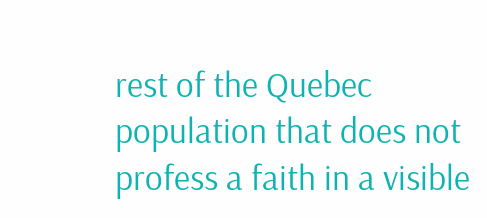rest of the Quebec population that does not profess a faith in a visible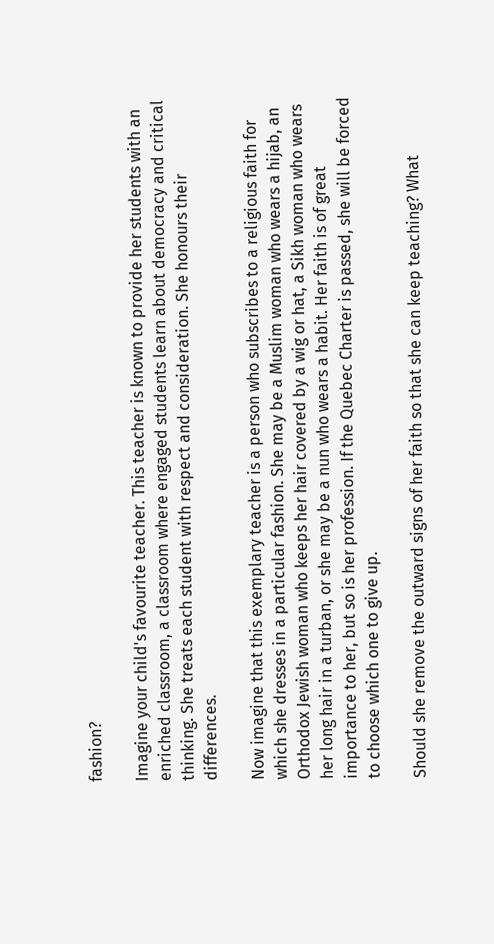fashion?

Imagine your child's favourite teacher. This teacher is known to provide her students with an enriched classroom, a classroom where engaged students learn about democracy and critical thinking. She treats each student with respect and consideration. She honours their differences.

Now imagine that this exemplary teacher is a person who subscribes to a religious faith for which she dresses in a particular fashion. She may be a Muslim woman who wears a hijab, an Orthodox Jewish woman who keeps her hair covered by a wig or hat, a Sikh woman who wears her long hair in a turban, or she may be a nun who wears a habit. Her faith is of great importance to her, but so is her profession. If the Quebec Charter is passed, she will be forced to choose which one to give up.

Should she remove the outward signs of her faith so that she can keep teaching? What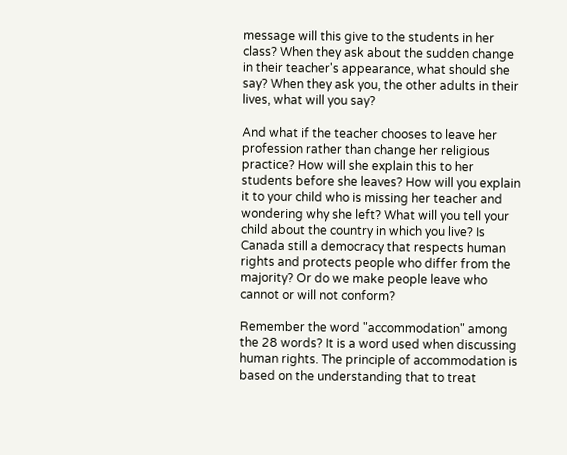message will this give to the students in her class? When they ask about the sudden change in their teacher's appearance, what should she say? When they ask you, the other adults in their lives, what will you say?

And what if the teacher chooses to leave her profession rather than change her religious practice? How will she explain this to her students before she leaves? How will you explain it to your child who is missing her teacher and wondering why she left? What will you tell your child about the country in which you live? Is Canada still a democracy that respects human rights and protects people who differ from the majority? Or do we make people leave who cannot or will not conform?

Remember the word "accommodation" among the 28 words? It is a word used when discussing human rights. The principle of accommodation is based on the understanding that to treat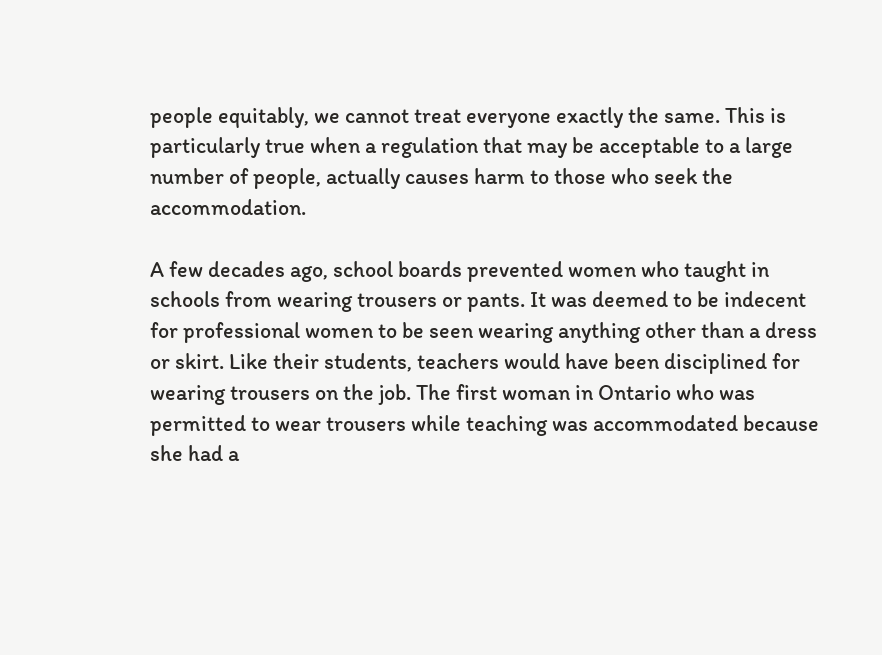people equitably, we cannot treat everyone exactly the same. This is particularly true when a regulation that may be acceptable to a large number of people, actually causes harm to those who seek the accommodation.

A few decades ago, school boards prevented women who taught in schools from wearing trousers or pants. It was deemed to be indecent for professional women to be seen wearing anything other than a dress or skirt. Like their students, teachers would have been disciplined for wearing trousers on the job. The first woman in Ontario who was permitted to wear trousers while teaching was accommodated because she had a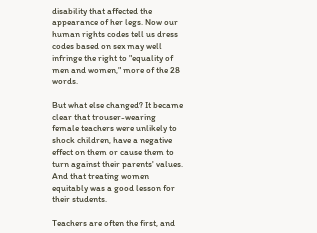disability that affected the appearance of her legs. Now our human rights codes tell us dress codes based on sex may well infringe the right to "equality of men and women," more of the 28 words.

But what else changed? It became clear that trouser-wearing female teachers were unlikely to shock children, have a negative effect on them or cause them to turn against their parents' values. And that treating women equitably was a good lesson for their students.

Teachers are often the first, and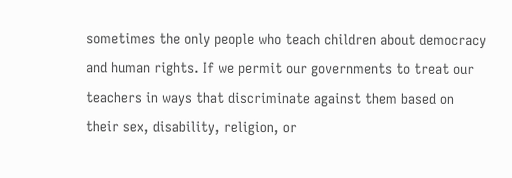sometimes the only people who teach children about democracy and human rights. If we permit our governments to treat our teachers in ways that discriminate against them based on their sex, disability, religion, or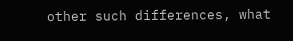other such differences, what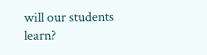will our students learn?